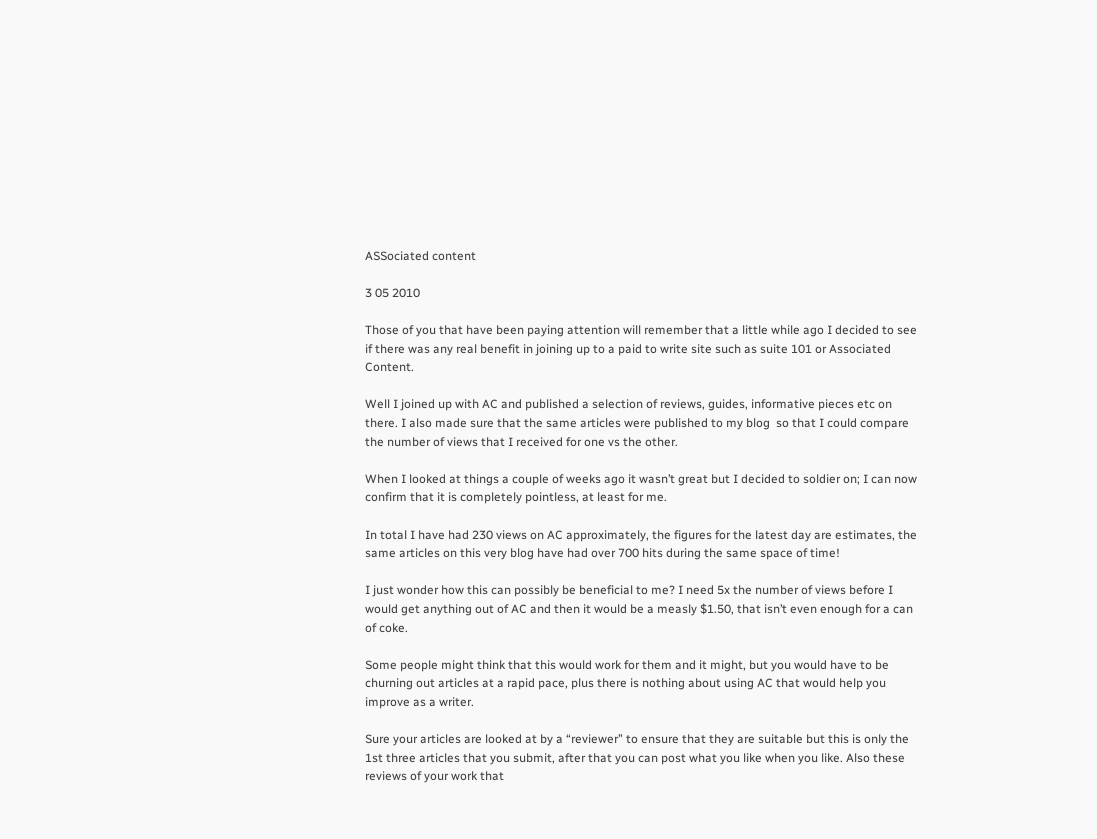ASSociated content

3 05 2010

Those of you that have been paying attention will remember that a little while ago I decided to see if there was any real benefit in joining up to a paid to write site such as suite 101 or Associated Content.

Well I joined up with AC and published a selection of reviews, guides, informative pieces etc on there. I also made sure that the same articles were published to my blog  so that I could compare the number of views that I received for one vs the other.

When I looked at things a couple of weeks ago it wasn’t great but I decided to soldier on; I can now confirm that it is completely pointless, at least for me.

In total I have had 230 views on AC approximately, the figures for the latest day are estimates, the same articles on this very blog have had over 700 hits during the same space of time!

I just wonder how this can possibly be beneficial to me? I need 5x the number of views before I would get anything out of AC and then it would be a measly $1.50, that isn’t even enough for a can of coke.

Some people might think that this would work for them and it might, but you would have to be churning out articles at a rapid pace, plus there is nothing about using AC that would help you improve as a writer.

Sure your articles are looked at by a “reviewer” to ensure that they are suitable but this is only the 1st three articles that you submit, after that you can post what you like when you like. Also these reviews of your work that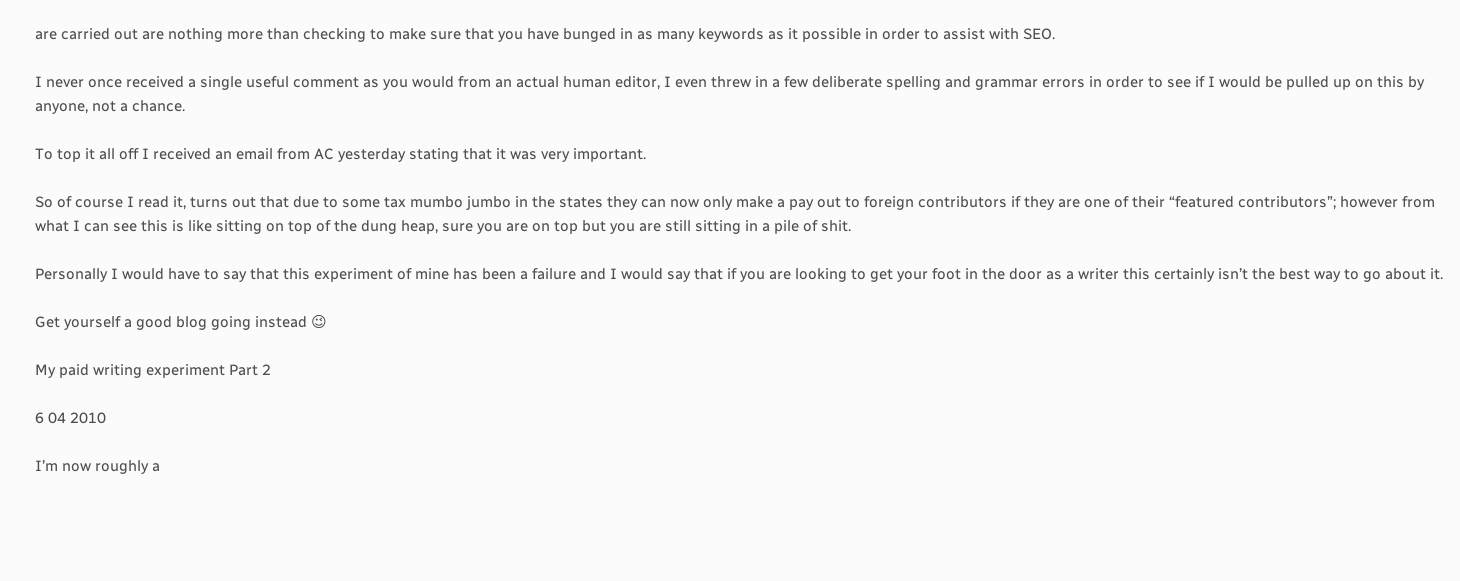are carried out are nothing more than checking to make sure that you have bunged in as many keywords as it possible in order to assist with SEO.

I never once received a single useful comment as you would from an actual human editor, I even threw in a few deliberate spelling and grammar errors in order to see if I would be pulled up on this by anyone, not a chance.

To top it all off I received an email from AC yesterday stating that it was very important.

So of course I read it, turns out that due to some tax mumbo jumbo in the states they can now only make a pay out to foreign contributors if they are one of their “featured contributors”; however from what I can see this is like sitting on top of the dung heap, sure you are on top but you are still sitting in a pile of shit.

Personally I would have to say that this experiment of mine has been a failure and I would say that if you are looking to get your foot in the door as a writer this certainly isn’t the best way to go about it.

Get yourself a good blog going instead 😉

My paid writing experiment Part 2

6 04 2010

I’m now roughly a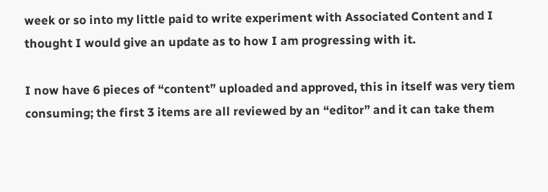week or so into my little paid to write experiment with Associated Content and I thought I would give an update as to how I am progressing with it.

I now have 6 pieces of “content” uploaded and approved, this in itself was very tiem consuming; the first 3 items are all reviewed by an “editor” and it can take them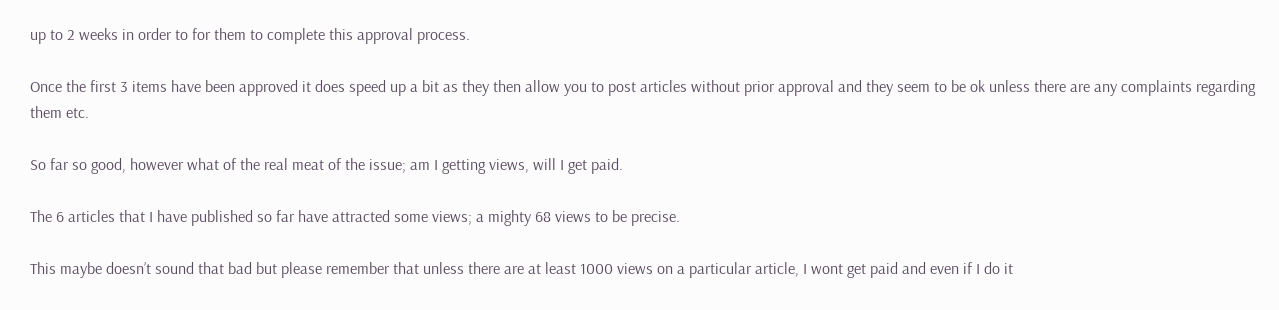up to 2 weeks in order to for them to complete this approval process.

Once the first 3 items have been approved it does speed up a bit as they then allow you to post articles without prior approval and they seem to be ok unless there are any complaints regarding them etc.

So far so good, however what of the real meat of the issue; am I getting views, will I get paid.

The 6 articles that I have published so far have attracted some views; a mighty 68 views to be precise.

This maybe doesn’t sound that bad but please remember that unless there are at least 1000 views on a particular article, I wont get paid and even if I do it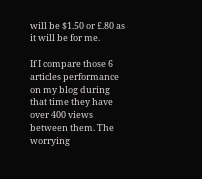will be $1.50 or £.80 as it will be for me.

If I compare those 6 articles performance on my blog during that time they have over 400 views between them. The worrying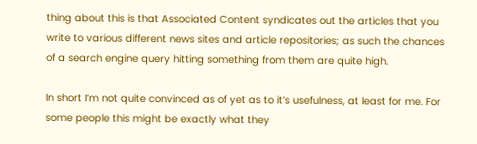thing about this is that Associated Content syndicates out the articles that you write to various different news sites and article repositories; as such the chances of a search engine query hitting something from them are quite high.

In short I’m not quite convinced as of yet as to it’s usefulness, at least for me. For some people this might be exactly what they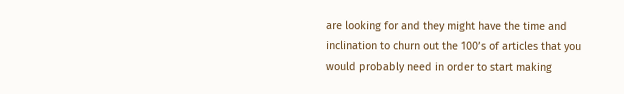are looking for and they might have the time and inclination to churn out the 100’s of articles that you would probably need in order to start making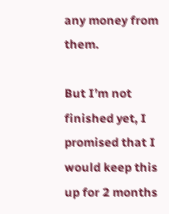any money from them.

But I’m not finished yet, I promised that I would keep this up for 2 months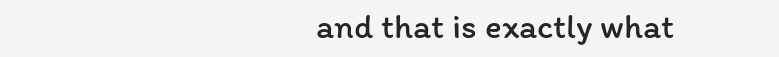and that is exactly what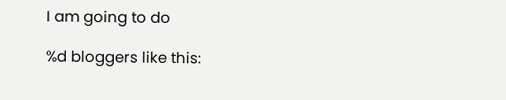I am going to do

%d bloggers like this: